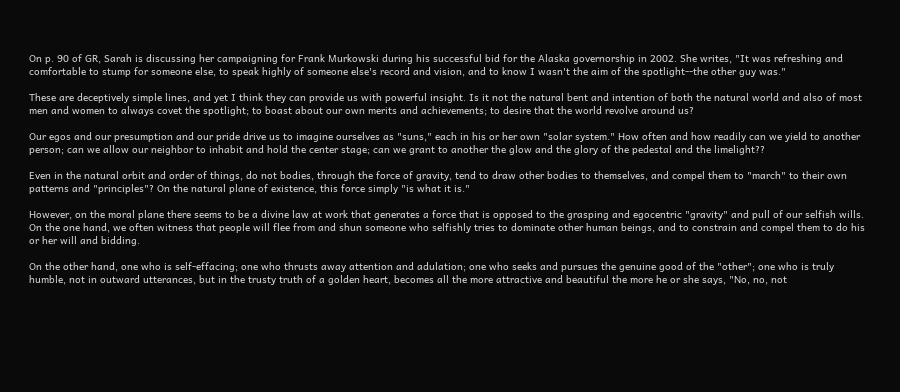On p. 90 of GR, Sarah is discussing her campaigning for Frank Murkowski during his successful bid for the Alaska governorship in 2002. She writes, "It was refreshing and comfortable to stump for someone else, to speak highly of someone else's record and vision, and to know I wasn't the aim of the spotlight--the other guy was."

These are deceptively simple lines, and yet I think they can provide us with powerful insight. Is it not the natural bent and intention of both the natural world and also of most men and women to always covet the spotlight; to boast about our own merits and achievements; to desire that the world revolve around us?

Our egos and our presumption and our pride drive us to imagine ourselves as "suns," each in his or her own "solar system." How often and how readily can we yield to another person; can we allow our neighbor to inhabit and hold the center stage; can we grant to another the glow and the glory of the pedestal and the limelight??

Even in the natural orbit and order of things, do not bodies, through the force of gravity, tend to draw other bodies to themselves, and compel them to "march" to their own patterns and "principles"? On the natural plane of existence, this force simply "is what it is."

However, on the moral plane there seems to be a divine law at work that generates a force that is opposed to the grasping and egocentric "gravity" and pull of our selfish wills. On the one hand, we often witness that people will flee from and shun someone who selfishly tries to dominate other human beings, and to constrain and compel them to do his or her will and bidding.

On the other hand, one who is self-effacing; one who thrusts away attention and adulation; one who seeks and pursues the genuine good of the "other"; one who is truly humble, not in outward utterances, but in the trusty truth of a golden heart, becomes all the more attractive and beautiful the more he or she says, "No, no, not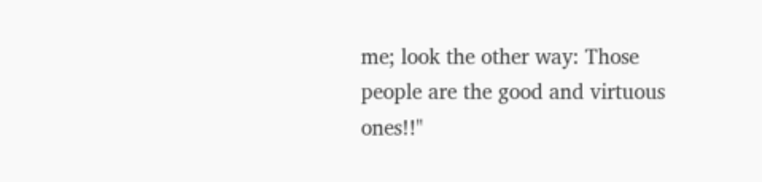me; look the other way: Those people are the good and virtuous ones!!"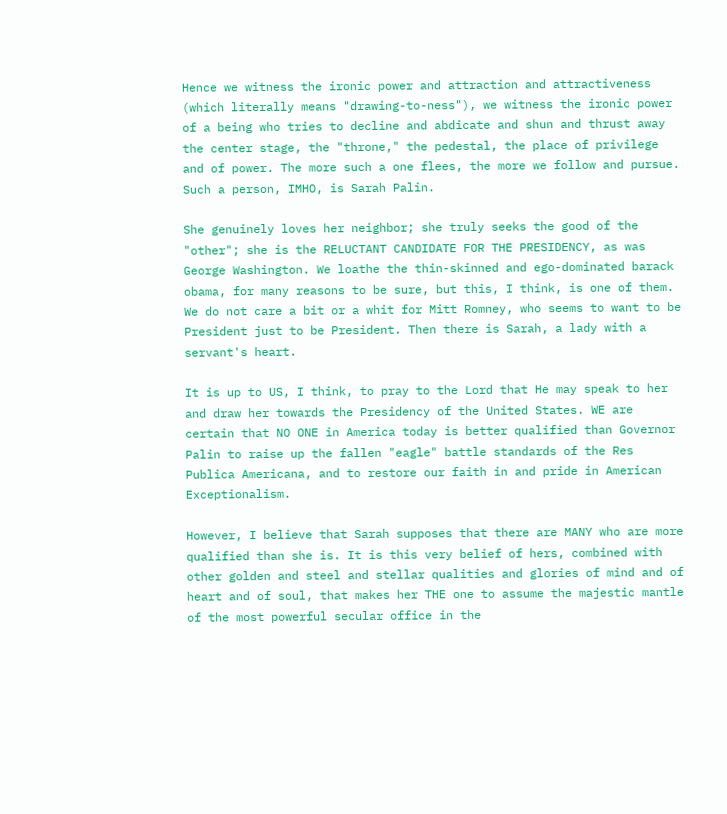Hence we witness the ironic power and attraction and attractiveness (which literally means "drawing-to-ness"), we witness the ironic power of a being who tries to decline and abdicate and shun and thrust away the center stage, the "throne," the pedestal, the place of privilege and of power. The more such a one flees, the more we follow and pursue. Such a person, IMHO, is Sarah Palin.

She genuinely loves her neighbor; she truly seeks the good of the "other"; she is the RELUCTANT CANDIDATE FOR THE PRESIDENCY, as was George Washington. We loathe the thin-skinned and ego-dominated barack obama, for many reasons to be sure, but this, I think, is one of them. We do not care a bit or a whit for Mitt Romney, who seems to want to be President just to be President. Then there is Sarah, a lady with a servant's heart.

It is up to US, I think, to pray to the Lord that He may speak to her and draw her towards the Presidency of the United States. WE are certain that NO ONE in America today is better qualified than Governor Palin to raise up the fallen "eagle" battle standards of the Res Publica Americana, and to restore our faith in and pride in American Exceptionalism.

However, I believe that Sarah supposes that there are MANY who are more qualified than she is. It is this very belief of hers, combined with other golden and steel and stellar qualities and glories of mind and of heart and of soul, that makes her THE one to assume the majestic mantle of the most powerful secular office in the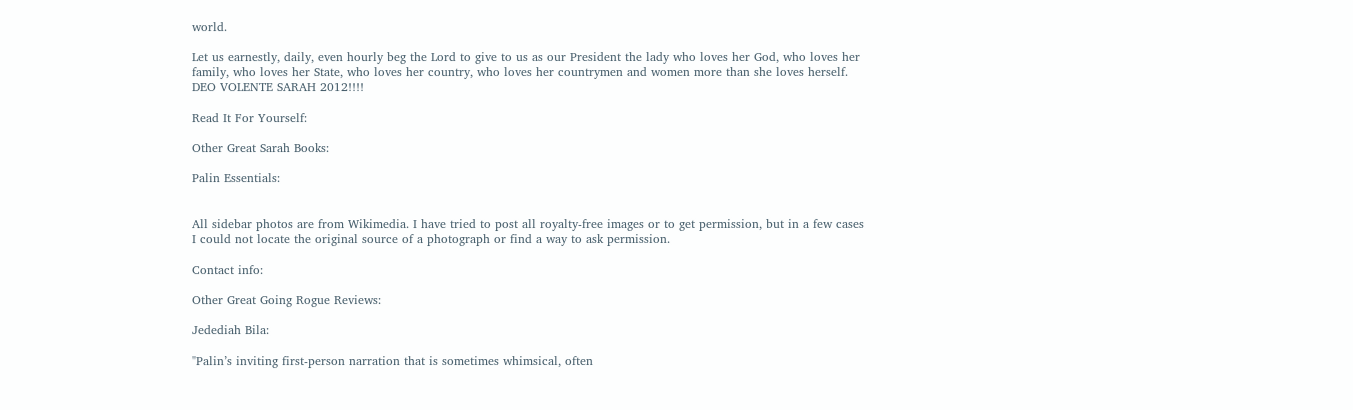world.

Let us earnestly, daily, even hourly beg the Lord to give to us as our President the lady who loves her God, who loves her family, who loves her State, who loves her country, who loves her countrymen and women more than she loves herself. DEO VOLENTE SARAH 2012!!!!

Read It For Yourself:

Other Great Sarah Books:

Palin Essentials:


All sidebar photos are from Wikimedia. I have tried to post all royalty-free images or to get permission, but in a few cases I could not locate the original source of a photograph or find a way to ask permission.

Contact info:

Other Great Going Rogue Reviews:

Jedediah Bila:

"Palin’s inviting first-person narration that is sometimes whimsical, often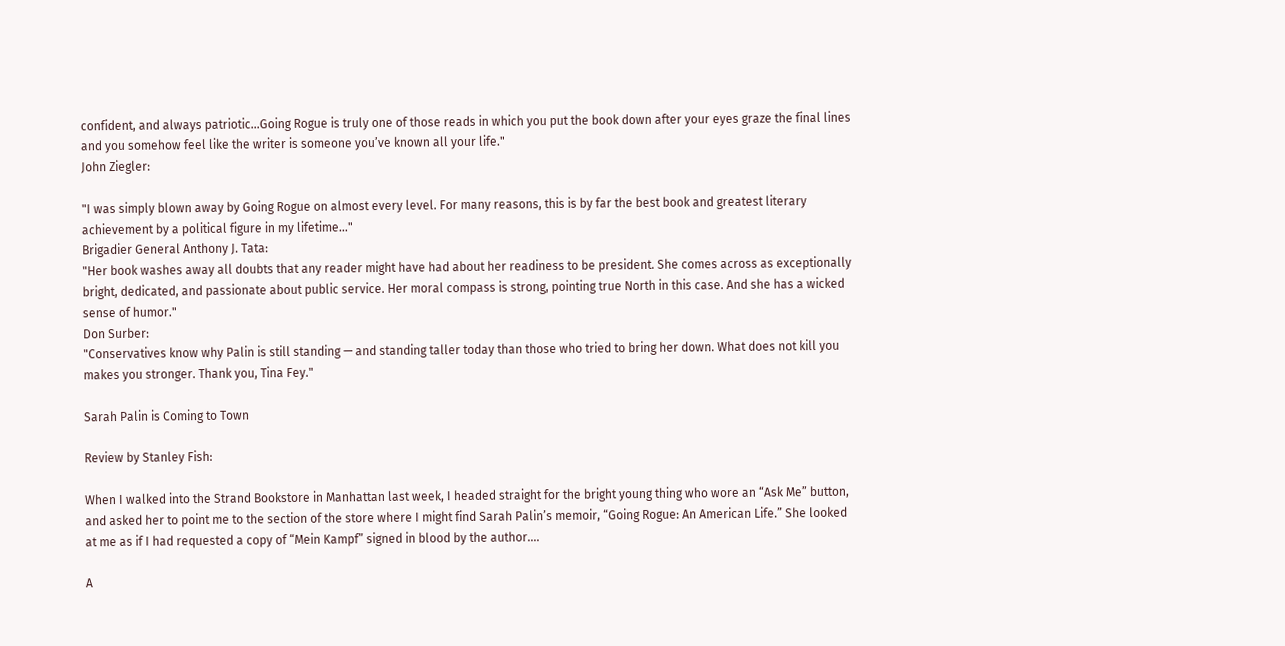confident, and always patriotic...Going Rogue is truly one of those reads in which you put the book down after your eyes graze the final lines and you somehow feel like the writer is someone you’ve known all your life."
John Ziegler:

"I was simply blown away by Going Rogue on almost every level. For many reasons, this is by far the best book and greatest literary achievement by a political figure in my lifetime..."
Brigadier General Anthony J. Tata:
"Her book washes away all doubts that any reader might have had about her readiness to be president. She comes across as exceptionally bright, dedicated, and passionate about public service. Her moral compass is strong, pointing true North in this case. And she has a wicked sense of humor."
Don Surber:
"Conservatives know why Palin is still standing — and standing taller today than those who tried to bring her down. What does not kill you makes you stronger. Thank you, Tina Fey."

Sarah Palin is Coming to Town

Review by Stanley Fish:

When I walked into the Strand Bookstore in Manhattan last week, I headed straight for the bright young thing who wore an “Ask Me” button, and asked her to point me to the section of the store where I might find Sarah Palin’s memoir, “Going Rogue: An American Life.” She looked at me as if I had requested a copy of “Mein Kampf” signed in blood by the author....

A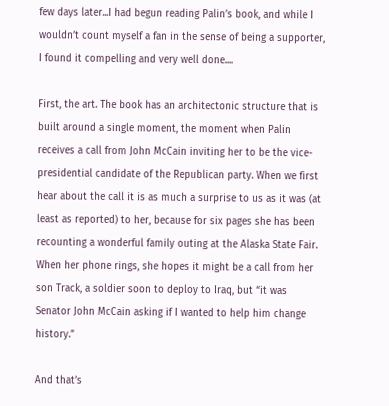few days later...I had begun reading Palin’s book, and while I wouldn’t count myself a fan in the sense of being a supporter, I found it compelling and very well done....

First, the art. The book has an architectonic structure that is built around a single moment, the moment when Palin receives a call from John McCain inviting her to be the vice-presidential candidate of the Republican party. When we first hear about the call it is as much a surprise to us as it was (at least as reported) to her, because for six pages she has been recounting a wonderful family outing at the Alaska State Fair. When her phone rings, she hopes it might be a call from her son Track, a soldier soon to deploy to Iraq, but “it was Senator John McCain asking if I wanted to help him change history.”

And that’s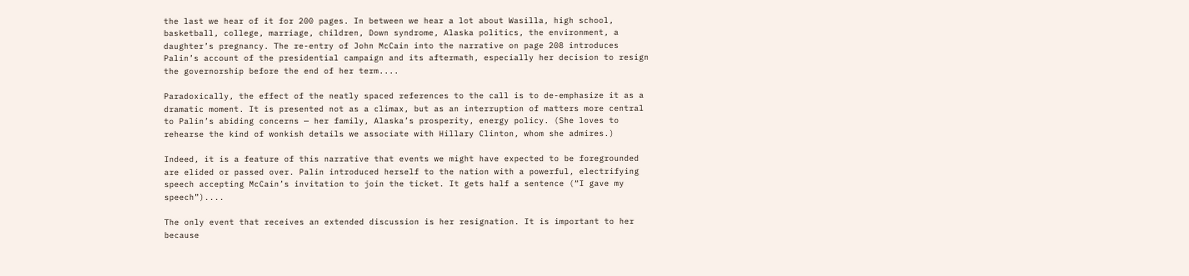the last we hear of it for 200 pages. In between we hear a lot about Wasilla, high school, basketball, college, marriage, children, Down syndrome, Alaska politics, the environment, a daughter’s pregnancy. The re-entry of John McCain into the narrative on page 208 introduces Palin’s account of the presidential campaign and its aftermath, especially her decision to resign the governorship before the end of her term....

Paradoxically, the effect of the neatly spaced references to the call is to de-emphasize it as a dramatic moment. It is presented not as a climax, but as an interruption of matters more central to Palin’s abiding concerns — her family, Alaska’s prosperity, energy policy. (She loves to rehearse the kind of wonkish details we associate with Hillary Clinton, whom she admires.)

Indeed, it is a feature of this narrative that events we might have expected to be foregrounded are elided or passed over. Palin introduced herself to the nation with a powerful, electrifying speech accepting McCain’s invitation to join the ticket. It gets half a sentence (“I gave my speech”)....

The only event that receives an extended discussion is her resignation. It is important to her because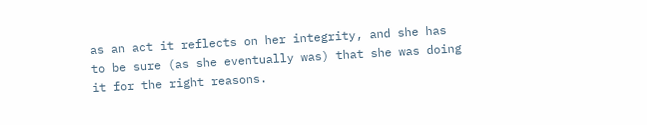as an act it reflects on her integrity, and she has to be sure (as she eventually was) that she was doing it for the right reasons.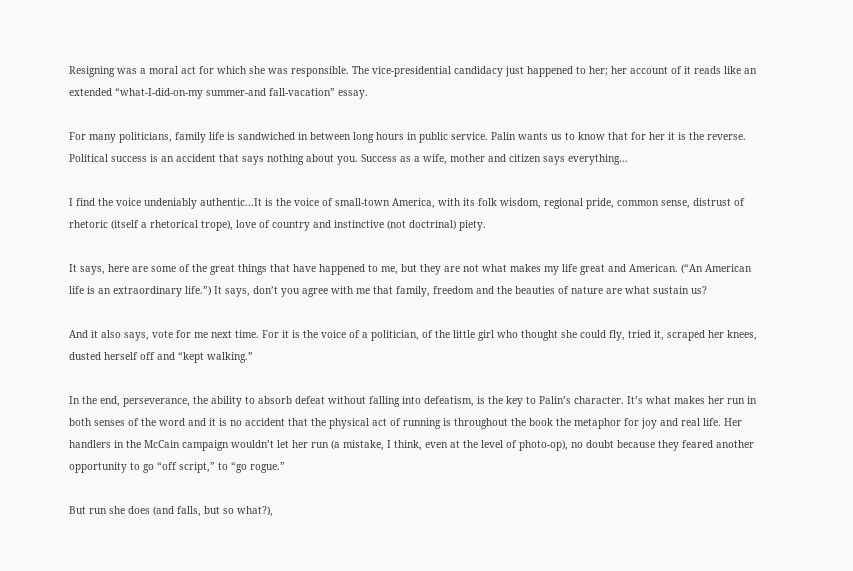Resigning was a moral act for which she was responsible. The vice-presidential candidacy just happened to her; her account of it reads like an extended “what-I-did-on-my summer-and fall-vacation” essay.

For many politicians, family life is sandwiched in between long hours in public service. Palin wants us to know that for her it is the reverse. Political success is an accident that says nothing about you. Success as a wife, mother and citizen says everything...

I find the voice undeniably authentic...It is the voice of small-town America, with its folk wisdom, regional pride, common sense, distrust of rhetoric (itself a rhetorical trope), love of country and instinctive (not doctrinal) piety.

It says, here are some of the great things that have happened to me, but they are not what makes my life great and American. (“An American life is an extraordinary life.”) It says, don’t you agree with me that family, freedom and the beauties of nature are what sustain us?

And it also says, vote for me next time. For it is the voice of a politician, of the little girl who thought she could fly, tried it, scraped her knees, dusted herself off and “kept walking.”

In the end, perseverance, the ability to absorb defeat without falling into defeatism, is the key to Palin’s character. It’s what makes her run in both senses of the word and it is no accident that the physical act of running is throughout the book the metaphor for joy and real life. Her handlers in the McCain campaign wouldn’t let her run (a mistake, I think, even at the level of photo-op), no doubt because they feared another opportunity to go “off script,” to “go rogue.”

But run she does (and falls, but so what?),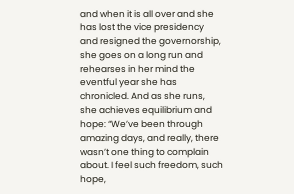and when it is all over and she has lost the vice presidency and resigned the governorship, she goes on a long run and rehearses in her mind the eventful year she has chronicled. And as she runs, she achieves equilibrium and hope: “We’ve been through amazing days, and really, there wasn’t one thing to complain about. I feel such freedom, such hope,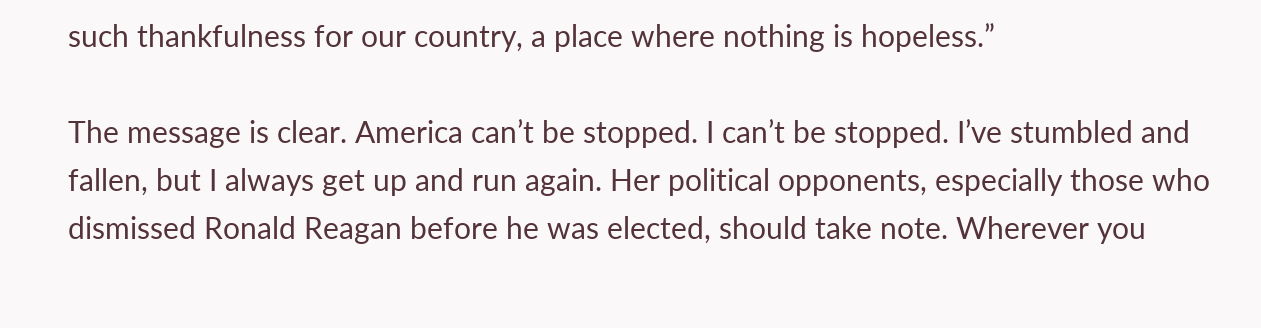such thankfulness for our country, a place where nothing is hopeless.”

The message is clear. America can’t be stopped. I can’t be stopped. I’ve stumbled and fallen, but I always get up and run again. Her political opponents, especially those who dismissed Ronald Reagan before he was elected, should take note. Wherever you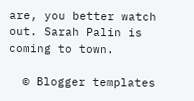are, you better watch out. Sarah Palin is coming to town.

  © Blogger templates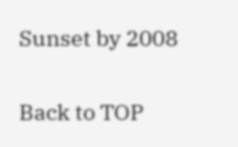Sunset by 2008

Back to TOP